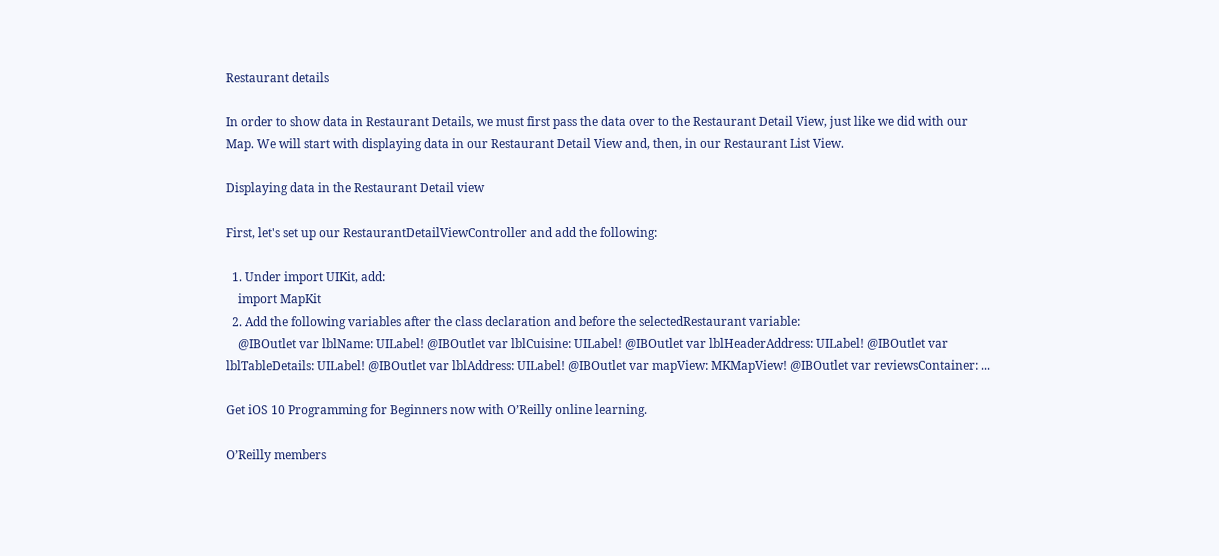Restaurant details

In order to show data in Restaurant Details, we must first pass the data over to the Restaurant Detail View, just like we did with our Map. We will start with displaying data in our Restaurant Detail View and, then, in our Restaurant List View.

Displaying data in the Restaurant Detail view

First, let's set up our RestaurantDetailViewController and add the following:

  1. Under import UIKit, add:
    import MapKit
  2. Add the following variables after the class declaration and before the selectedRestaurant variable:
    @IBOutlet var lblName: UILabel! @IBOutlet var lblCuisine: UILabel! @IBOutlet var lblHeaderAddress: UILabel! @IBOutlet var lblTableDetails: UILabel! @IBOutlet var lblAddress: UILabel! @IBOutlet var mapView: MKMapView! @IBOutlet var reviewsContainer: ...

Get iOS 10 Programming for Beginners now with O’Reilly online learning.

O’Reilly members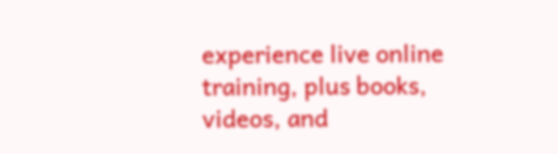experience live online training, plus books, videos, and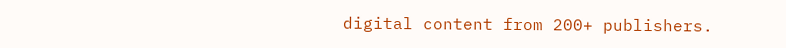digital content from 200+ publishers.